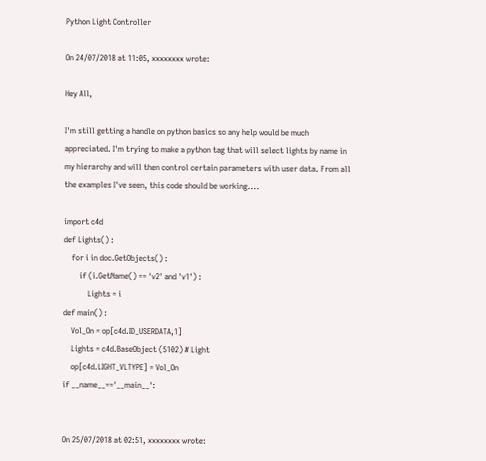Python Light Controller

On 24/07/2018 at 11:05, xxxxxxxx wrote:

Hey All,

I'm still getting a handle on python basics so any help would be much appreciated. I'm trying to make a python tag that will select lights by name in my hierarchy and will then control certain parameters with user data. From all the examples I've seen, this code should be working....

import c4d
def Lights() :
    for i in doc.GetObjects() :
        if (i.GetName() == 'v2' and 'v1') :
            Lights = i
def main() :
    Vol_On = op[c4d.ID_USERDATA,1]
    Lights = c4d.BaseObject (5102) # Light
    op[c4d.LIGHT_VLTYPE] = Vol_On
if __name__=='__main__':


On 25/07/2018 at 02:51, xxxxxxxx wrote: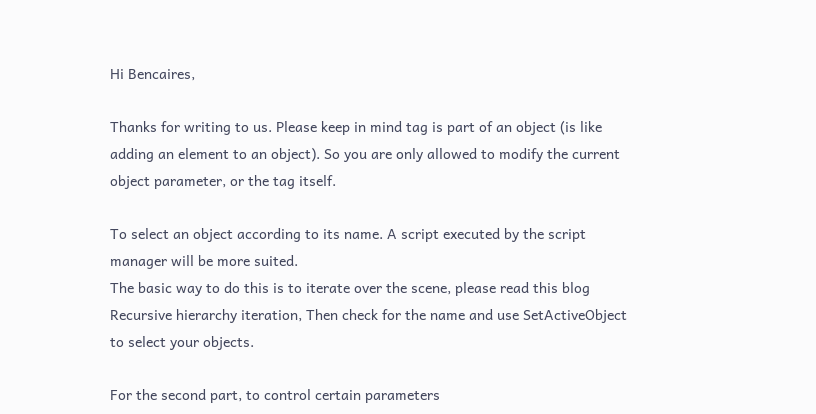Hi Bencaires,

Thanks for writing to us. Please keep in mind tag is part of an object (is like adding an element to an object). So you are only allowed to modify the current object parameter, or the tag itself.

To select an object according to its name. A script executed by the script manager will be more suited.
The basic way to do this is to iterate over the scene, please read this blog Recursive hierarchy iteration, Then check for the name and use SetActiveObject to select your objects.

For the second part, to control certain parameters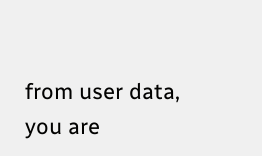from user data, you are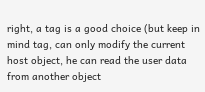right, a tag is a good choice (but keep in mind tag, can only modify the current host object, he can read the user data from another object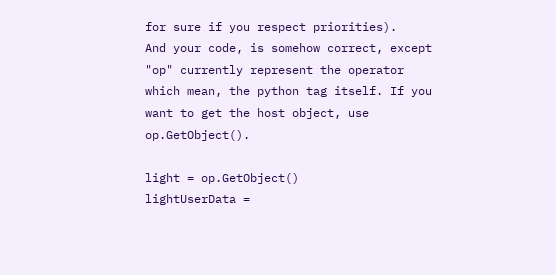for sure if you respect priorities).
And your code, is somehow correct, except "op" currently represent the operator which mean, the python tag itself. If you want to get the host object, use op.GetObject().

light = op.GetObject()
lightUserData =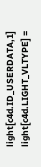light[c4d.ID_USERDATA,1]
light[c4d.LIGHT_VLTYPE] =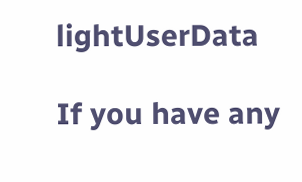lightUserData

If you have any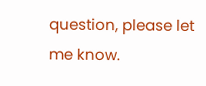question, please let me know.